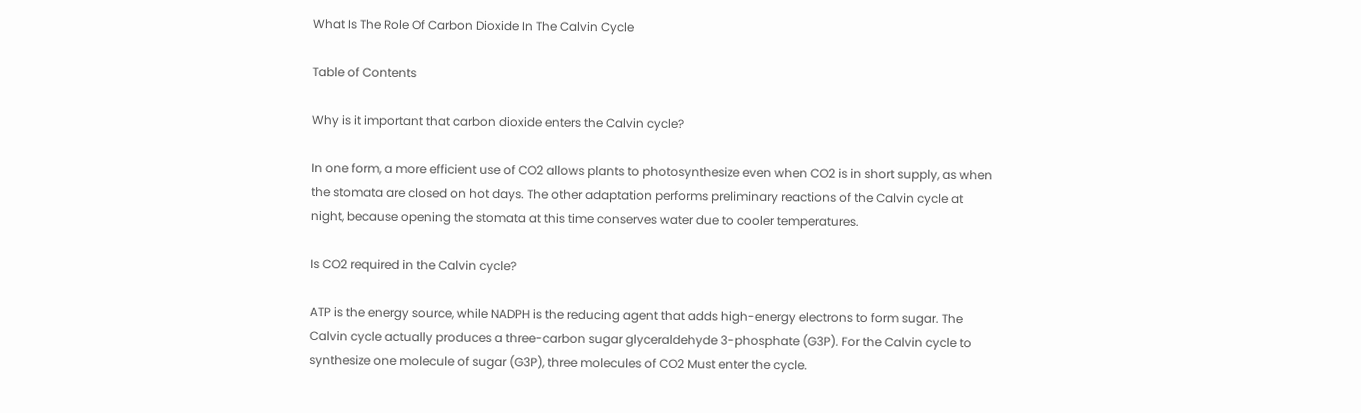What Is The Role Of Carbon Dioxide In The Calvin Cycle

Table of Contents

Why is it important that carbon dioxide enters the Calvin cycle?

In one form, a more efficient use of CO2 allows plants to photosynthesize even when CO2 is in short supply, as when the stomata are closed on hot days. The other adaptation performs preliminary reactions of the Calvin cycle at night, because opening the stomata at this time conserves water due to cooler temperatures.

Is CO2 required in the Calvin cycle?

ATP is the energy source, while NADPH is the reducing agent that adds high-energy electrons to form sugar. The Calvin cycle actually produces a three-carbon sugar glyceraldehyde 3-phosphate (G3P). For the Calvin cycle to synthesize one molecule of sugar (G3P), three molecules of CO2 Must enter the cycle.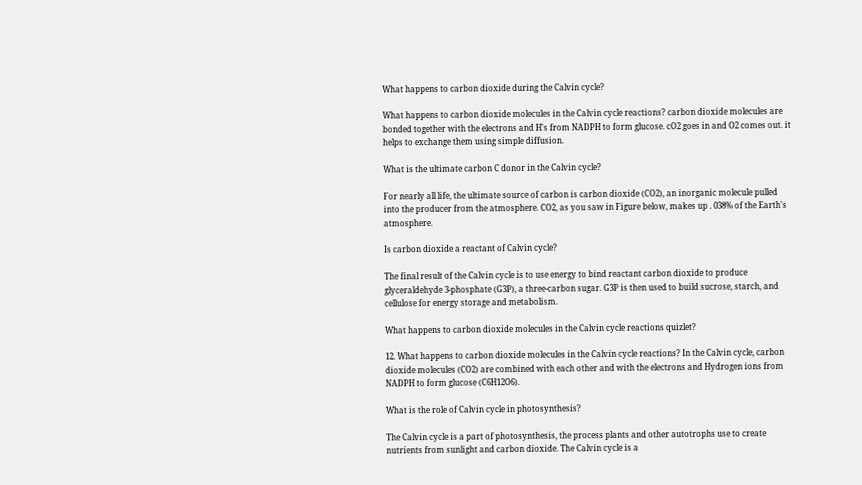What happens to carbon dioxide during the Calvin cycle?

What happens to carbon dioxide molecules in the Calvin cycle reactions? carbon dioxide molecules are bonded together with the electrons and H's from NADPH to form glucose. cO2 goes in and O2 comes out. it helps to exchange them using simple diffusion.

What is the ultimate carbon C donor in the Calvin cycle?

For nearly all life, the ultimate source of carbon is carbon dioxide (CO2), an inorganic molecule pulled into the producer from the atmosphere. CO2, as you saw in Figure below, makes up . 038% of the Earth's atmosphere.

Is carbon dioxide a reactant of Calvin cycle?

The final result of the Calvin cycle is to use energy to bind reactant carbon dioxide to produce glyceraldehyde 3-phosphate (G3P), a three-carbon sugar. G3P is then used to build sucrose, starch, and cellulose for energy storage and metabolism.

What happens to carbon dioxide molecules in the Calvin cycle reactions quizlet?

12. What happens to carbon dioxide molecules in the Calvin cycle reactions? In the Calvin cycle, carbon dioxide molecules (CO2) are combined with each other and with the electrons and Hydrogen ions from NADPH to form glucose (C6H12O6).

What is the role of Calvin cycle in photosynthesis?

The Calvin cycle is a part of photosynthesis, the process plants and other autotrophs use to create nutrients from sunlight and carbon dioxide. The Calvin cycle is a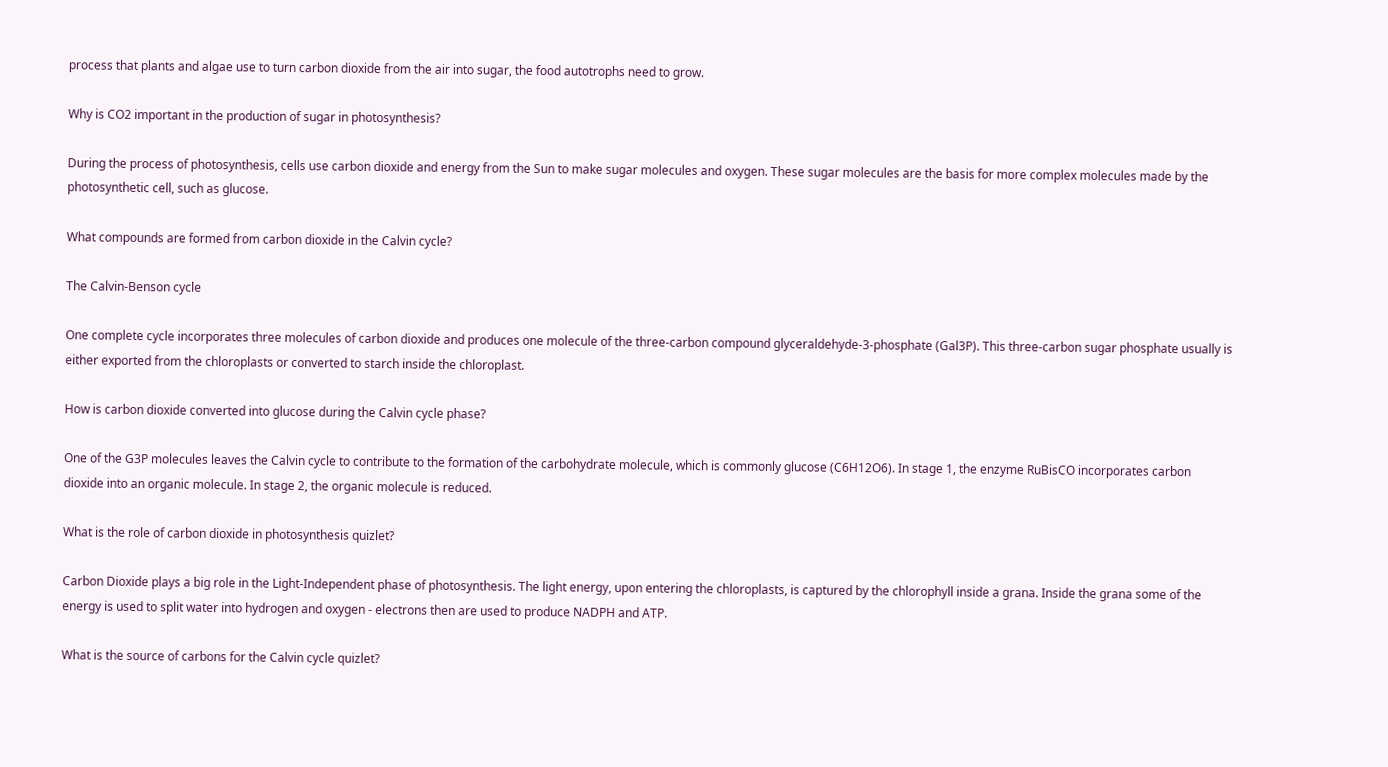process that plants and algae use to turn carbon dioxide from the air into sugar, the food autotrophs need to grow.

Why is CO2 important in the production of sugar in photosynthesis?

During the process of photosynthesis, cells use carbon dioxide and energy from the Sun to make sugar molecules and oxygen. These sugar molecules are the basis for more complex molecules made by the photosynthetic cell, such as glucose.

What compounds are formed from carbon dioxide in the Calvin cycle?

The Calvin-Benson cycle

One complete cycle incorporates three molecules of carbon dioxide and produces one molecule of the three-carbon compound glyceraldehyde-3-phosphate (Gal3P). This three-carbon sugar phosphate usually is either exported from the chloroplasts or converted to starch inside the chloroplast.

How is carbon dioxide converted into glucose during the Calvin cycle phase?

One of the G3P molecules leaves the Calvin cycle to contribute to the formation of the carbohydrate molecule, which is commonly glucose (C6H12O6). In stage 1, the enzyme RuBisCO incorporates carbon dioxide into an organic molecule. In stage 2, the organic molecule is reduced.

What is the role of carbon dioxide in photosynthesis quizlet?

Carbon Dioxide plays a big role in the Light-Independent phase of photosynthesis. The light energy, upon entering the chloroplasts, is captured by the chlorophyll inside a grana. Inside the grana some of the energy is used to split water into hydrogen and oxygen - electrons then are used to produce NADPH and ATP.

What is the source of carbons for the Calvin cycle quizlet?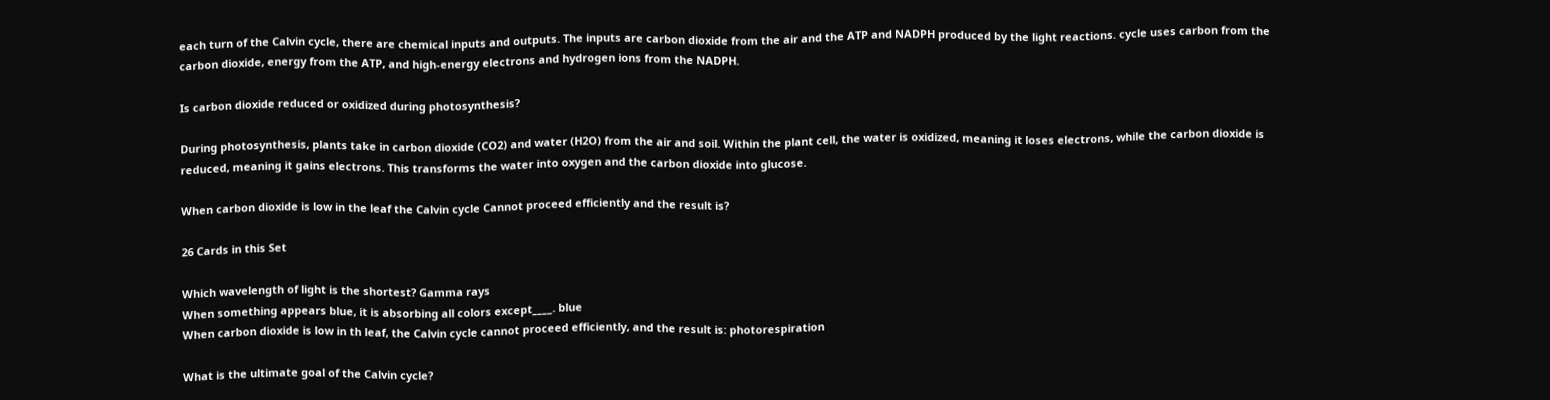each turn of the Calvin cycle, there are chemical inputs and outputs. The inputs are carbon dioxide from the air and the ATP and NADPH produced by the light reactions. cycle uses carbon from the carbon dioxide, energy from the ATP, and high-energy electrons and hydrogen ions from the NADPH.

Is carbon dioxide reduced or oxidized during photosynthesis?

During photosynthesis, plants take in carbon dioxide (CO2) and water (H2O) from the air and soil. Within the plant cell, the water is oxidized, meaning it loses electrons, while the carbon dioxide is reduced, meaning it gains electrons. This transforms the water into oxygen and the carbon dioxide into glucose.

When carbon dioxide is low in the leaf the Calvin cycle Cannot proceed efficiently and the result is?

26 Cards in this Set

Which wavelength of light is the shortest? Gamma rays
When something appears blue, it is absorbing all colors except____. blue
When carbon dioxide is low in th leaf, the Calvin cycle cannot proceed efficiently, and the result is: photorespiration

What is the ultimate goal of the Calvin cycle?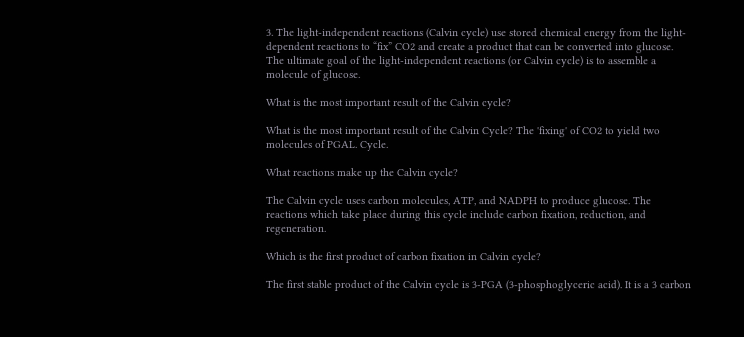3. The light-independent reactions (Calvin cycle) use stored chemical energy from the light-dependent reactions to “fix” CO2 and create a product that can be converted into glucose. The ultimate goal of the light-independent reactions (or Calvin cycle) is to assemble a molecule of glucose.

What is the most important result of the Calvin cycle?

What is the most important result of the Calvin Cycle? The 'fixing' of CO2 to yield two molecules of PGAL. Cycle.

What reactions make up the Calvin cycle?

The Calvin cycle uses carbon molecules, ATP, and NADPH to produce glucose. The reactions which take place during this cycle include carbon fixation, reduction, and regeneration.

Which is the first product of carbon fixation in Calvin cycle?

The first stable product of the Calvin cycle is 3-PGA (3-phosphoglyceric acid). It is a 3 carbon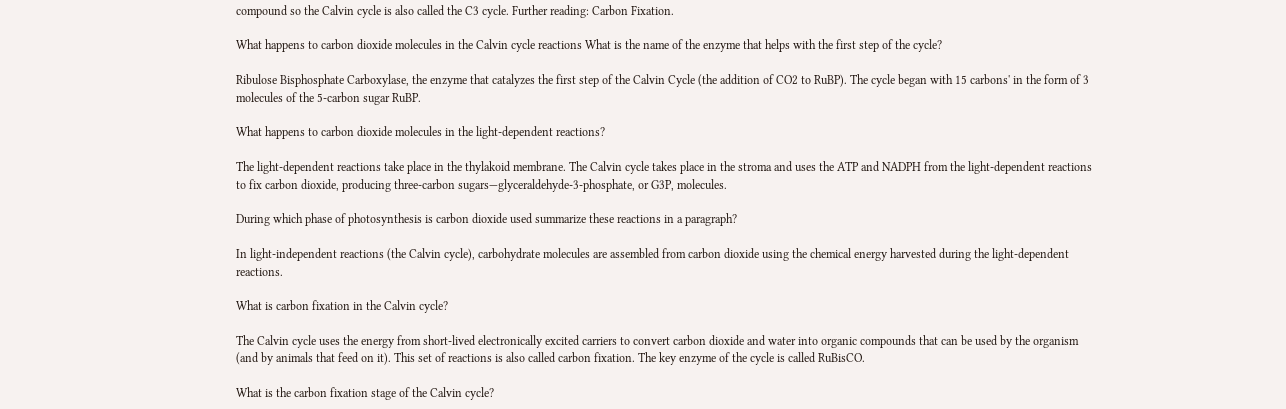compound so the Calvin cycle is also called the C3 cycle. Further reading: Carbon Fixation.

What happens to carbon dioxide molecules in the Calvin cycle reactions What is the name of the enzyme that helps with the first step of the cycle?

Ribulose Bisphosphate Carboxylase, the enzyme that catalyzes the first step of the Calvin Cycle (the addition of CO2 to RuBP). The cycle began with 15 carbons' in the form of 3 molecules of the 5-carbon sugar RuBP.

What happens to carbon dioxide molecules in the light-dependent reactions?

The light-dependent reactions take place in the thylakoid membrane. The Calvin cycle takes place in the stroma and uses the ATP and NADPH from the light-dependent reactions to fix carbon dioxide, producing three-carbon sugars—glyceraldehyde-3-phosphate, or G3P, molecules.

During which phase of photosynthesis is carbon dioxide used summarize these reactions in a paragraph?

In light-independent reactions (the Calvin cycle), carbohydrate molecules are assembled from carbon dioxide using the chemical energy harvested during the light-dependent reactions.

What is carbon fixation in the Calvin cycle?

The Calvin cycle uses the energy from short-lived electronically excited carriers to convert carbon dioxide and water into organic compounds that can be used by the organism (and by animals that feed on it). This set of reactions is also called carbon fixation. The key enzyme of the cycle is called RuBisCO.

What is the carbon fixation stage of the Calvin cycle?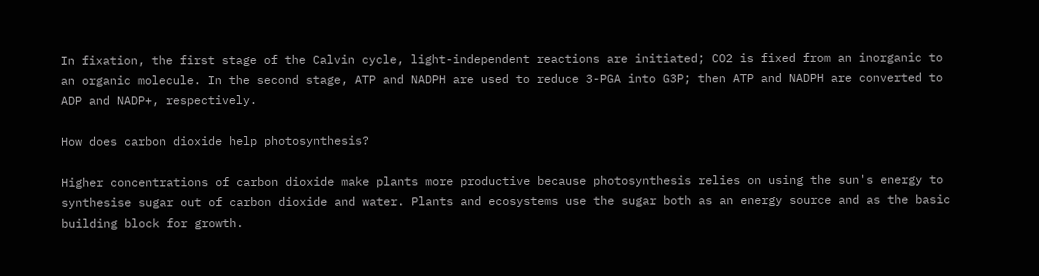In fixation, the first stage of the Calvin cycle, light-independent reactions are initiated; CO2 is fixed from an inorganic to an organic molecule. In the second stage, ATP and NADPH are used to reduce 3-PGA into G3P; then ATP and NADPH are converted to ADP and NADP+, respectively.

How does carbon dioxide help photosynthesis?

Higher concentrations of carbon dioxide make plants more productive because photosynthesis relies on using the sun's energy to synthesise sugar out of carbon dioxide and water. Plants and ecosystems use the sugar both as an energy source and as the basic building block for growth.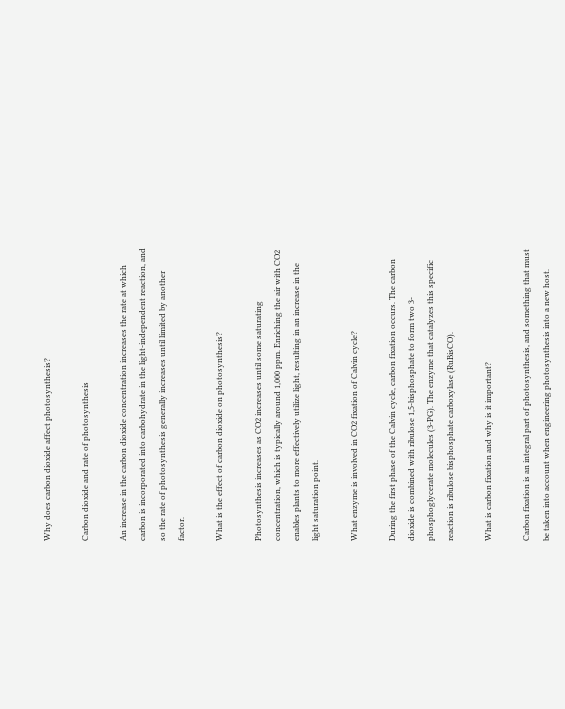Why does carbon dioxide affect photosynthesis?

Carbon dioxide and rate of photosynthesis

An increase in the carbon dioxide concentration increases the rate at which carbon is incorporated into carbohydrate in the light-independent reaction, and so the rate of photosynthesis generally increases until limited by another factor.

What is the effect of carbon dioxide on photosynthesis?

Photosynthesis increases as CO2 increases until some saturating concentration, which is typically around 1,000 ppm. Enriching the air with CO2 enables plants to more effectively utilize light, resulting in an increase in the light saturation point.

What enzyme is involved in CO2 fixation of Calvin cycle?

During the first phase of the Calvin cycle, carbon fixation occurs. The carbon dioxide is combined with ribulose 1,5-bisphosphate to form two 3-phosphoglycerate molecules (3-PG). The enzyme that catalyzes this specific reaction is ribulose bisphosphate carboxylase (RuBisCO).

What is carbon fixation and why is it important?

Carbon fixation is an integral part of photosynthesis, and something that must be taken into account when engineering photosynthesis into a new host.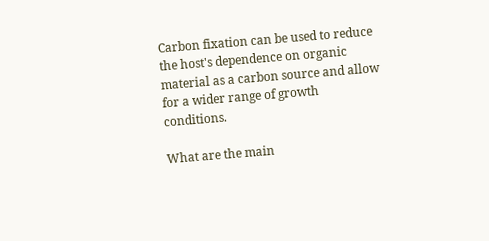Carbon fixation can be used to reduce the host's dependence on organic material as a carbon source and allow for a wider range of growth conditions.

What are the main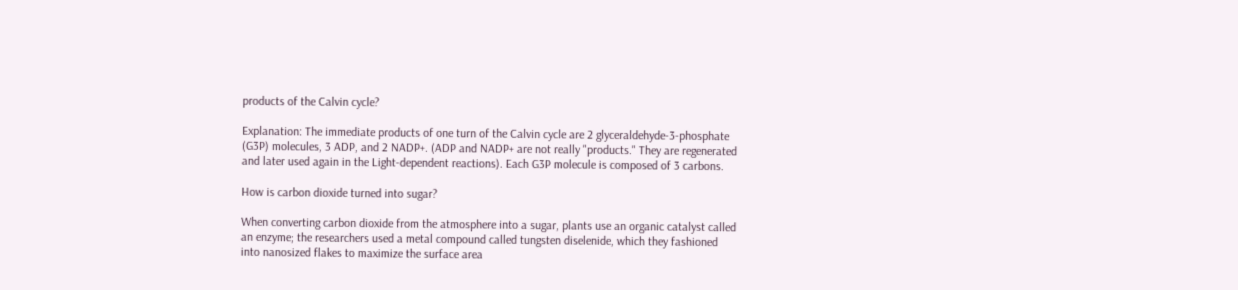products of the Calvin cycle?

Explanation: The immediate products of one turn of the Calvin cycle are 2 glyceraldehyde-3-phosphate (G3P) molecules, 3 ADP, and 2 NADP+. (ADP and NADP+ are not really "products." They are regenerated and later used again in the Light-dependent reactions). Each G3P molecule is composed of 3 carbons.

How is carbon dioxide turned into sugar?

When converting carbon dioxide from the atmosphere into a sugar, plants use an organic catalyst called an enzyme; the researchers used a metal compound called tungsten diselenide, which they fashioned into nanosized flakes to maximize the surface area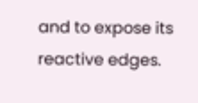and to expose its reactive edges.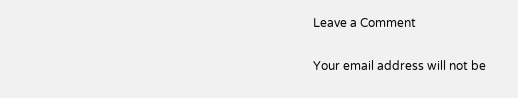Leave a Comment

Your email address will not be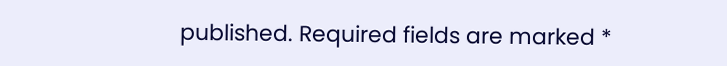published. Required fields are marked *